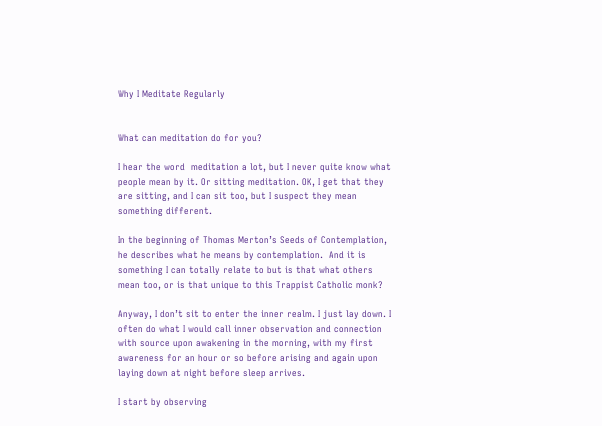Why I Meditate Regularly


What can meditation do for you?

I hear the word  meditation a lot, but I never quite know what people mean by it. Or sitting meditation. OK, I get that they are sitting, and I can sit too, but I suspect they mean something different.

In the beginning of Thomas Merton’s Seeds of Contemplation, he describes what he means by contemplation.  And it is something I can totally relate to but is that what others mean too, or is that unique to this Trappist Catholic monk?

Anyway, I don’t sit to enter the inner realm. I just lay down. I often do what I would call inner observation and connection with source upon awakening in the morning, with my first awareness for an hour or so before arising and again upon laying down at night before sleep arrives.

I start by observing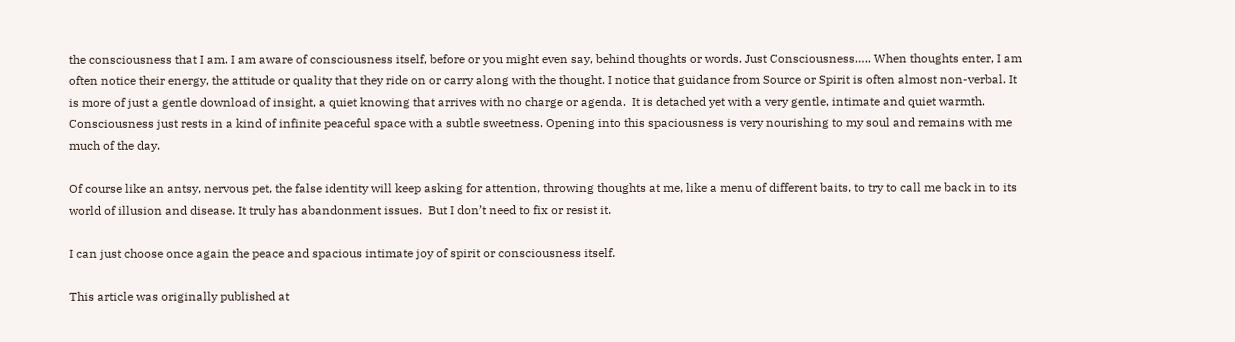the consciousness that I am. I am aware of consciousness itself, before or you might even say, behind thoughts or words. Just Consciousness….. When thoughts enter, I am often notice their energy, the attitude or quality that they ride on or carry along with the thought. I notice that guidance from Source or Spirit is often almost non-verbal. It is more of just a gentle download of insight, a quiet knowing that arrives with no charge or agenda.  It is detached yet with a very gentle, intimate and quiet warmth.  Consciousness just rests in a kind of infinite peaceful space with a subtle sweetness. Opening into this spaciousness is very nourishing to my soul and remains with me much of the day.

Of course like an antsy, nervous pet, the false identity will keep asking for attention, throwing thoughts at me, like a menu of different baits, to try to call me back in to its world of illusion and disease. It truly has abandonment issues.  But I don’t need to fix or resist it.

I can just choose once again the peace and spacious intimate joy of spirit or consciousness itself.

This article was originally published at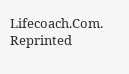Lifecoach.Com. Reprinted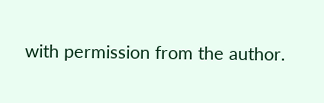with permission from the author.